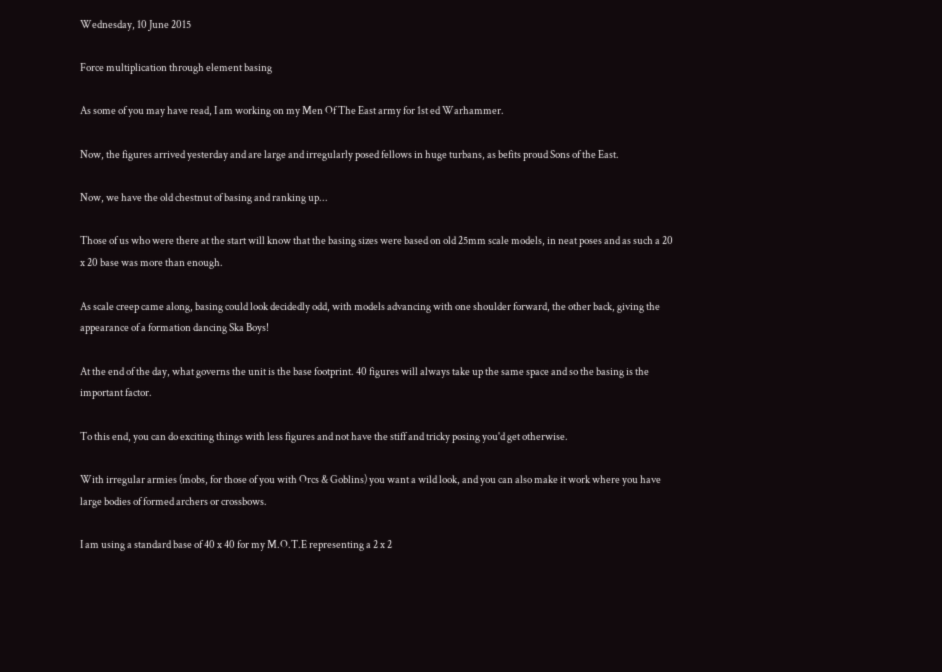Wednesday, 10 June 2015

Force multiplication through element basing

As some of you may have read, I am working on my Men Of The East army for 1st ed Warhammer.

Now, the figures arrived yesterday and are large and irregularly posed fellows in huge turbans, as befits proud Sons of the East.

Now, we have the old chestnut of basing and ranking up...

Those of us who were there at the start will know that the basing sizes were based on old 25mm scale models, in neat poses and as such a 20 x 20 base was more than enough.

As scale creep came along, basing could look decidedly odd, with models advancing with one shoulder forward, the other back, giving the appearance of a formation dancing Ska Boys!

At the end of the day, what governs the unit is the base footprint. 40 figures will always take up the same space and so the basing is the important factor.

To this end, you can do exciting things with less figures and not have the stiff and tricky posing you'd get otherwise.

With irregular armies (mobs, for those of you with Orcs & Goblins) you want a wild look, and you can also make it work where you have large bodies of formed archers or crossbows.

I am using a standard base of 40 x 40 for my M.O.T.E representing a 2 x 2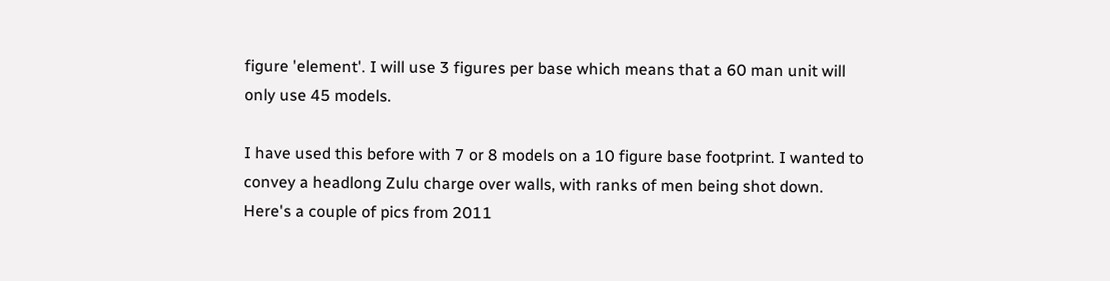figure 'element'. I will use 3 figures per base which means that a 60 man unit will only use 45 models.

I have used this before with 7 or 8 models on a 10 figure base footprint. I wanted to convey a headlong Zulu charge over walls, with ranks of men being shot down. Here's a couple of pics from 2011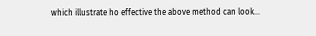which illustrate ho effective the above method can look...